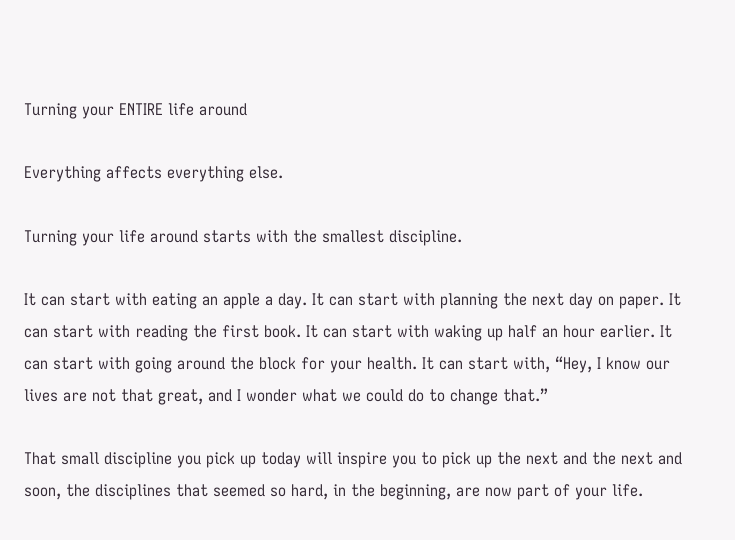Turning your ENTIRE life around

Everything affects everything else.

Turning your life around starts with the smallest discipline.

It can start with eating an apple a day. It can start with planning the next day on paper. It can start with reading the first book. It can start with waking up half an hour earlier. It can start with going around the block for your health. It can start with, “Hey, I know our lives are not that great, and I wonder what we could do to change that.”

That small discipline you pick up today will inspire you to pick up the next and the next and soon, the disciplines that seemed so hard, in the beginning, are now part of your life.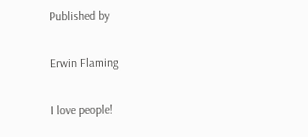Published by

Erwin Flaming

I love people!